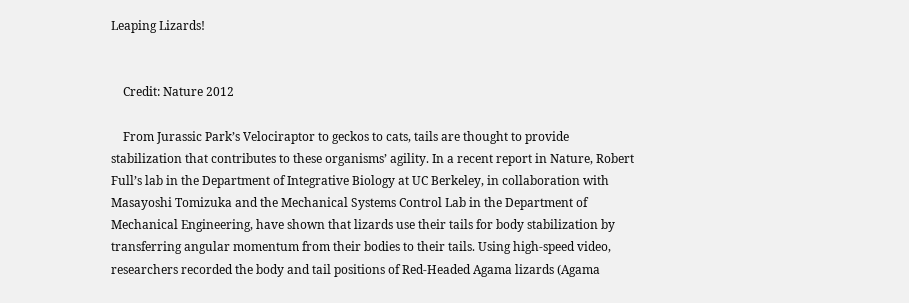Leaping Lizards!


    Credit: Nature 2012

    From Jurassic Park’s Velociraptor to geckos to cats, tails are thought to provide stabilization that contributes to these organisms’ agility. In a recent report in Nature, Robert Full’s lab in the Department of Integrative Biology at UC Berkeley, in collaboration with Masayoshi Tomizuka and the Mechanical Systems Control Lab in the Department of Mechanical Engineering, have shown that lizards use their tails for body stabilization by transferring angular momentum from their bodies to their tails. Using high-speed video, researchers recorded the body and tail positions of Red-Headed Agama lizards (Agama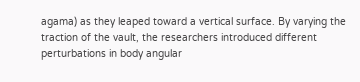agama) as they leaped toward a vertical surface. By varying the traction of the vault, the researchers introduced different perturbations in body angular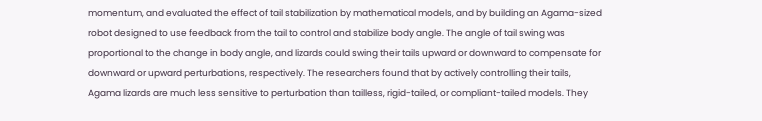momentum, and evaluated the effect of tail stabilization by mathematical models, and by building an Agama-sized robot designed to use feedback from the tail to control and stabilize body angle. The angle of tail swing was proportional to the change in body angle, and lizards could swing their tails upward or downward to compensate for downward or upward perturbations, respectively. The researchers found that by actively controlling their tails, Agama lizards are much less sensitive to perturbation than tailless, rigid-tailed, or compliant-tailed models. They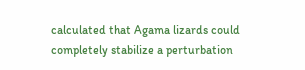calculated that Agama lizards could completely stabilize a perturbation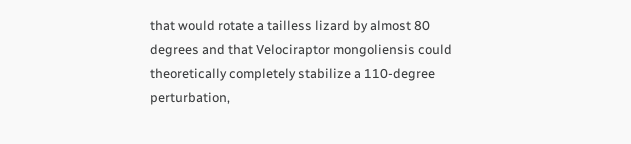that would rotate a tailless lizard by almost 80 degrees and that Velociraptor mongoliensis could theoretically completely stabilize a 110-degree perturbation,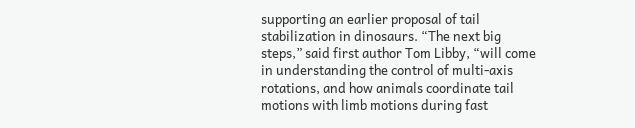supporting an earlier proposal of tail stabilization in dinosaurs. “The next big steps,” said first author Tom Libby, “will come in understanding the control of multi-axis rotations, and how animals coordinate tail motions with limb motions during fast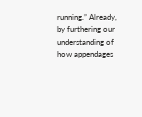running.” Already, by furthering our understanding of how appendages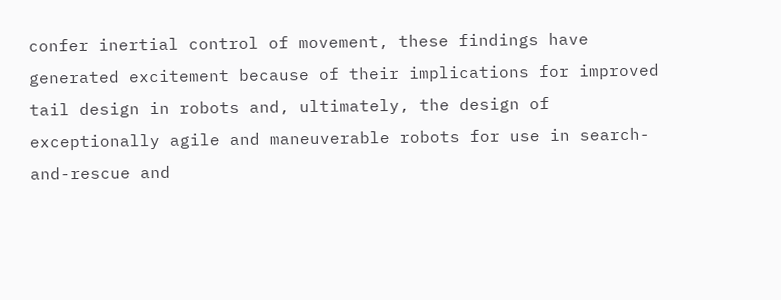confer inertial control of movement, these findings have generated excitement because of their implications for improved tail design in robots and, ultimately, the design of exceptionally agile and maneuverable robots for use in search-and-rescue and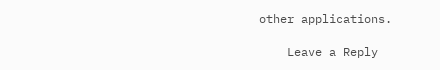other applications.

    Leave a Reply